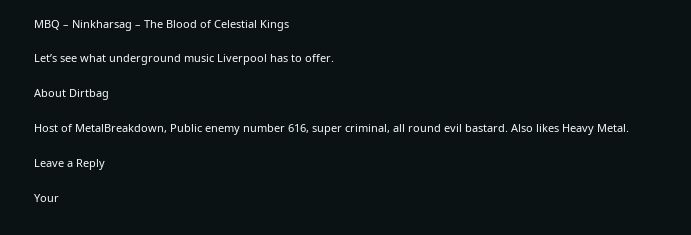MBQ – Ninkharsag – The Blood of Celestial Kings

Let’s see what underground music Liverpool has to offer.

About Dirtbag

Host of MetalBreakdown, Public enemy number 616, super criminal, all round evil bastard. Also likes Heavy Metal.

Leave a Reply

Your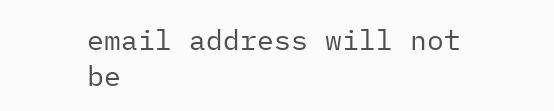email address will not be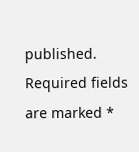published. Required fields are marked *